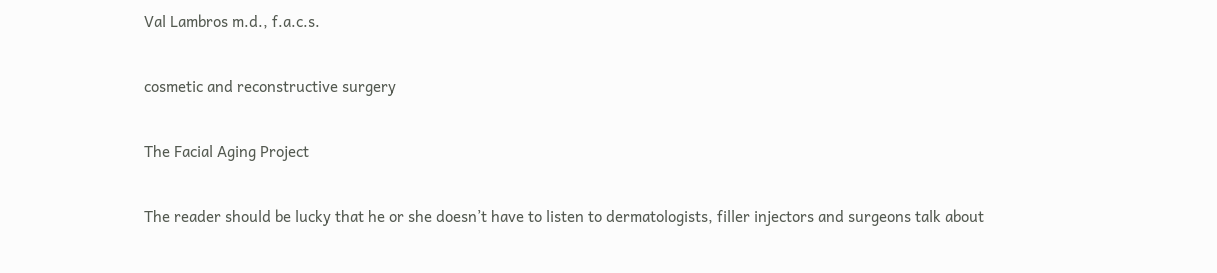Val Lambros m.d., f.a.c.s.

cosmetic and reconstructive surgery

The Facial Aging Project

The reader should be lucky that he or she doesn’t have to listen to dermatologists, filler injectors and surgeons talk about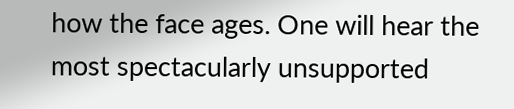how the face ages. One will hear the most spectacularly unsupported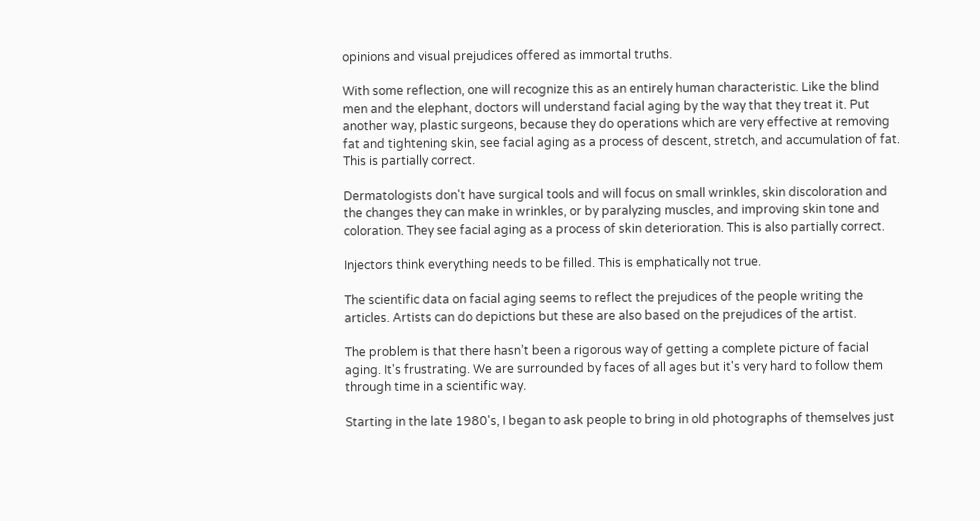opinions and visual prejudices offered as immortal truths.

With some reflection, one will recognize this as an entirely human characteristic. Like the blind men and the elephant, doctors will understand facial aging by the way that they treat it. Put another way, plastic surgeons, because they do operations which are very effective at removing fat and tightening skin, see facial aging as a process of descent, stretch, and accumulation of fat. This is partially correct.

Dermatologists don't have surgical tools and will focus on small wrinkles, skin discoloration and the changes they can make in wrinkles, or by paralyzing muscles, and improving skin tone and coloration. They see facial aging as a process of skin deterioration. This is also partially correct.

Injectors think everything needs to be filled. This is emphatically not true.

The scientific data on facial aging seems to reflect the prejudices of the people writing the articles. Artists can do depictions but these are also based on the prejudices of the artist.

The problem is that there hasn’t been a rigorous way of getting a complete picture of facial aging. It's frustrating. We are surrounded by faces of all ages but it's very hard to follow them through time in a scientific way.

Starting in the late 1980's, I began to ask people to bring in old photographs of themselves just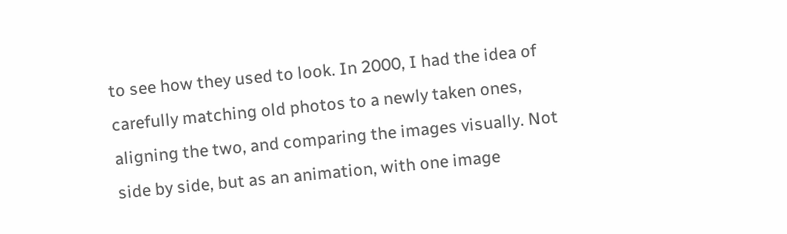to see how they used to look. In 2000, I had the idea of carefully matching old photos to a newly taken ones, aligning the two, and comparing the images visually. Not side by side, but as an animation, with one image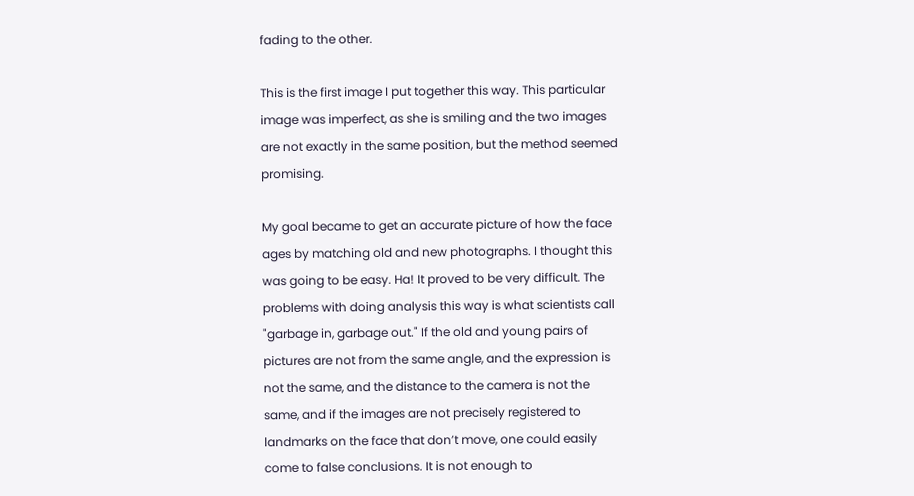fading to the other.

This is the first image I put together this way. This particular image was imperfect, as she is smiling and the two images are not exactly in the same position, but the method seemed promising.

My goal became to get an accurate picture of how the face ages by matching old and new photographs. I thought this was going to be easy. Ha! It proved to be very difficult. The problems with doing analysis this way is what scientists call "garbage in, garbage out." If the old and young pairs of pictures are not from the same angle, and the expression is not the same, and the distance to the camera is not the same, and if the images are not precisely registered to landmarks on the face that don’t move, one could easily come to false conclusions. It is not enough to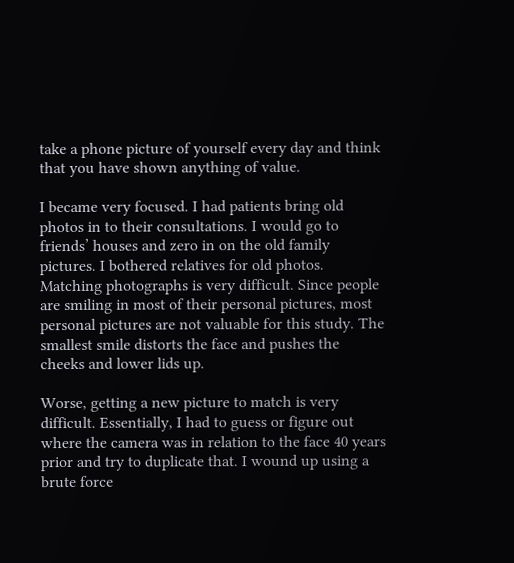take a phone picture of yourself every day and think that you have shown anything of value.

I became very focused. I had patients bring old photos in to their consultations. I would go to friends’ houses and zero in on the old family pictures. I bothered relatives for old photos. Matching photographs is very difficult. Since people are smiling in most of their personal pictures, most personal pictures are not valuable for this study. The smallest smile distorts the face and pushes the cheeks and lower lids up.

Worse, getting a new picture to match is very difficult. Essentially, I had to guess or figure out where the camera was in relation to the face 40 years prior and try to duplicate that. I wound up using a brute force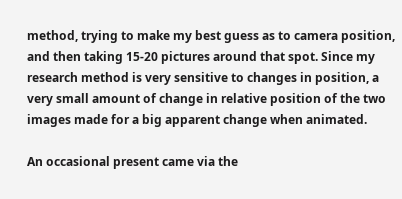method, trying to make my best guess as to camera position, and then taking 15-20 pictures around that spot. Since my research method is very sensitive to changes in position, a very small amount of change in relative position of the two images made for a big apparent change when animated.

An occasional present came via the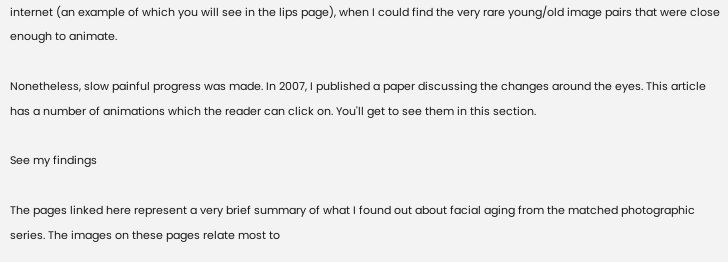internet (an example of which you will see in the lips page), when I could find the very rare young/old image pairs that were close enough to animate.

Nonetheless, slow painful progress was made. In 2007, I published a paper discussing the changes around the eyes. This article has a number of animations which the reader can click on. You'll get to see them in this section.

See my findings

The pages linked here represent a very brief summary of what I found out about facial aging from the matched photographic series. The images on these pages relate most to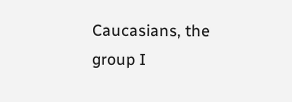Caucasians, the group I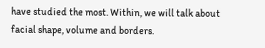have studied the most. Within, we will talk about facial shape, volume and borders.